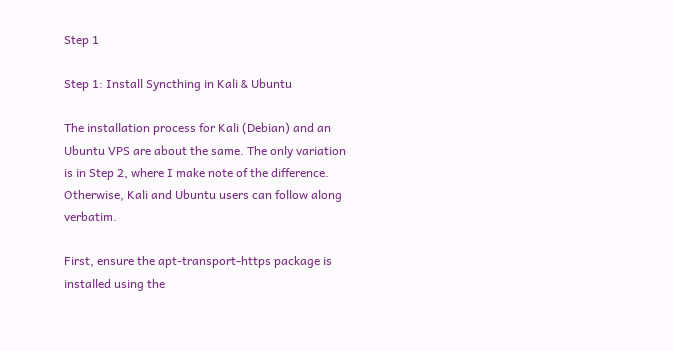Step 1

Step 1: Install Syncthing in Kali & Ubuntu

The installation process for Kali (Debian) and an Ubuntu VPS are about the same. The only variation is in Step 2, where I make note of the difference. Otherwise, Kali and Ubuntu users can follow along verbatim.

First, ensure the apt-transport-https package is installed using the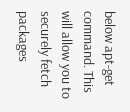below apt-get command. This will allow you to securely fetch packages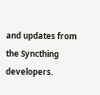and updates from the Syncthing developers.